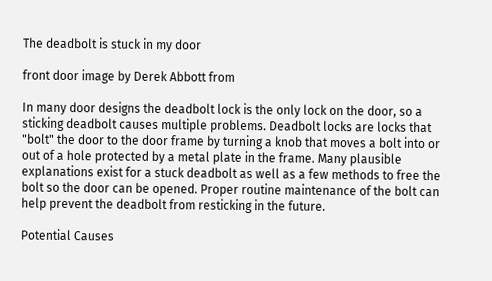The deadbolt is stuck in my door

front door image by Derek Abbott from

In many door designs the deadbolt lock is the only lock on the door, so a sticking deadbolt causes multiple problems. Deadbolt locks are locks that "bolt" the door to the door frame by turning a knob that moves a bolt into or out of a hole protected by a metal plate in the frame. Many plausible explanations exist for a stuck deadbolt as well as a few methods to free the bolt so the door can be opened. Proper routine maintenance of the bolt can help prevent the deadbolt from resticking in the future.

Potential Causes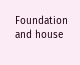Foundation and house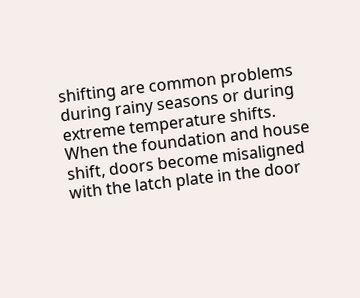shifting are common problems during rainy seasons or during extreme temperature shifts. When the foundation and house shift, doors become misaligned with the latch plate in the door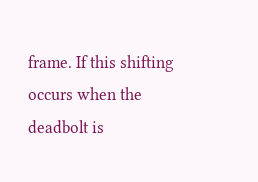frame. If this shifting occurs when the deadbolt is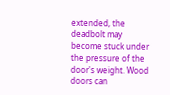extended, the deadbolt may become stuck under the pressure of the door's weight. Wood doors can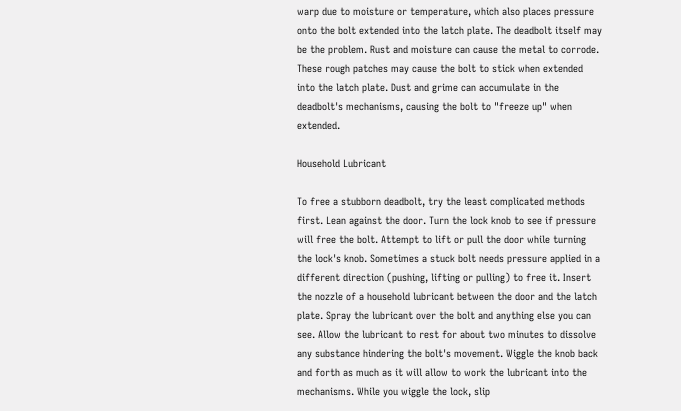warp due to moisture or temperature, which also places pressure onto the bolt extended into the latch plate. The deadbolt itself may be the problem. Rust and moisture can cause the metal to corrode. These rough patches may cause the bolt to stick when extended into the latch plate. Dust and grime can accumulate in the deadbolt's mechanisms, causing the bolt to "freeze up" when extended.

Household Lubricant

To free a stubborn deadbolt, try the least complicated methods first. Lean against the door. Turn the lock knob to see if pressure will free the bolt. Attempt to lift or pull the door while turning the lock's knob. Sometimes a stuck bolt needs pressure applied in a different direction (pushing, lifting or pulling) to free it. Insert the nozzle of a household lubricant between the door and the latch plate. Spray the lubricant over the bolt and anything else you can see. Allow the lubricant to rest for about two minutes to dissolve any substance hindering the bolt's movement. Wiggle the knob back and forth as much as it will allow to work the lubricant into the mechanisms. While you wiggle the lock, slip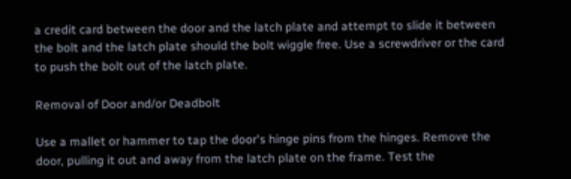a credit card between the door and the latch plate and attempt to slide it between the bolt and the latch plate should the bolt wiggle free. Use a screwdriver or the card to push the bolt out of the latch plate.

Removal of Door and/or Deadbolt

Use a mallet or hammer to tap the door's hinge pins from the hinges. Remove the door, pulling it out and away from the latch plate on the frame. Test the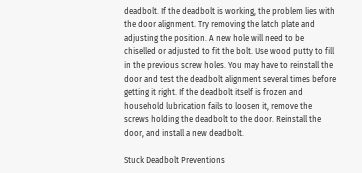deadbolt. If the deadbolt is working, the problem lies with the door alignment. Try removing the latch plate and adjusting the position. A new hole will need to be chiselled or adjusted to fit the bolt. Use wood putty to fill in the previous screw holes. You may have to reinstall the door and test the deadbolt alignment several times before getting it right. If the deadbolt itself is frozen and household lubrication fails to loosen it, remove the screws holding the deadbolt to the door. Reinstall the door, and install a new deadbolt.

Stuck Deadbolt Preventions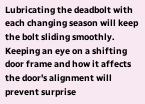Lubricating the deadbolt with each changing season will keep the bolt sliding smoothly. Keeping an eye on a shifting door frame and how it affects the door's alignment will prevent surprise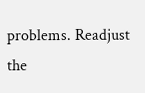problems. Readjust the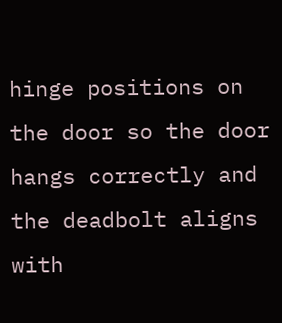hinge positions on the door so the door hangs correctly and the deadbolt aligns with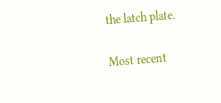the latch plate.

Most recent